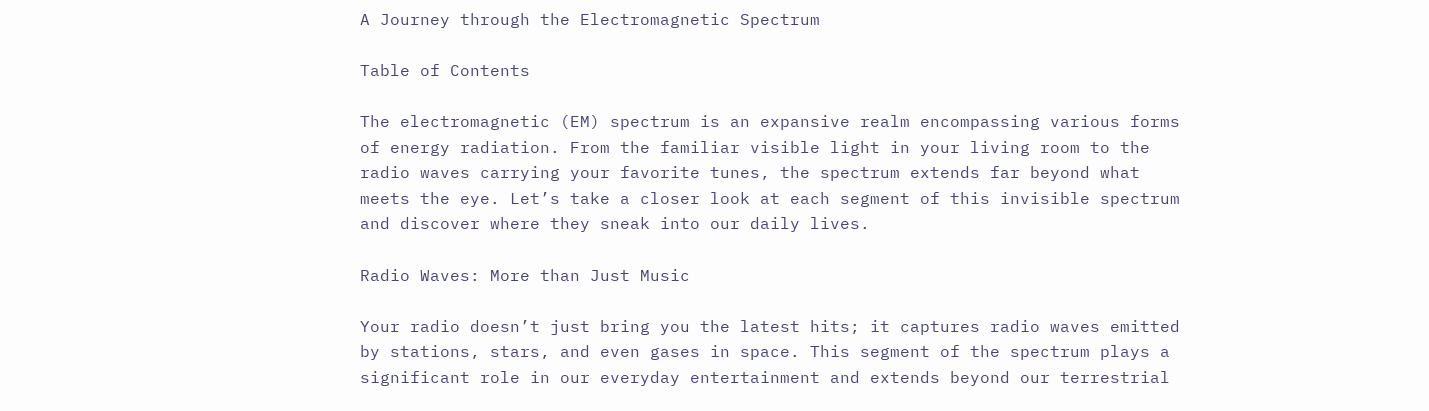A Journey through the Electromagnetic Spectrum

Table of Contents

The electromagnetic (EM) spectrum is an expansive realm encompassing various forms of energy radiation. From the familiar visible light in your living room to the radio waves carrying your favorite tunes, the spectrum extends far beyond what meets the eye. Let’s take a closer look at each segment of this invisible spectrum and discover where they sneak into our daily lives.

Radio Waves: More than Just Music

Your radio doesn’t just bring you the latest hits; it captures radio waves emitted by stations, stars, and even gases in space. This segment of the spectrum plays a significant role in our everyday entertainment and extends beyond our terrestrial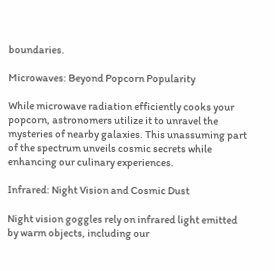boundaries.

Microwaves: Beyond Popcorn Popularity

While microwave radiation efficiently cooks your popcorn, astronomers utilize it to unravel the mysteries of nearby galaxies. This unassuming part of the spectrum unveils cosmic secrets while enhancing our culinary experiences.

Infrared: Night Vision and Cosmic Dust

Night vision goggles rely on infrared light emitted by warm objects, including our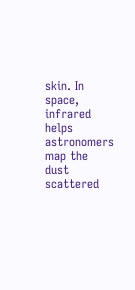skin. In space, infrared helps astronomers map the dust scattered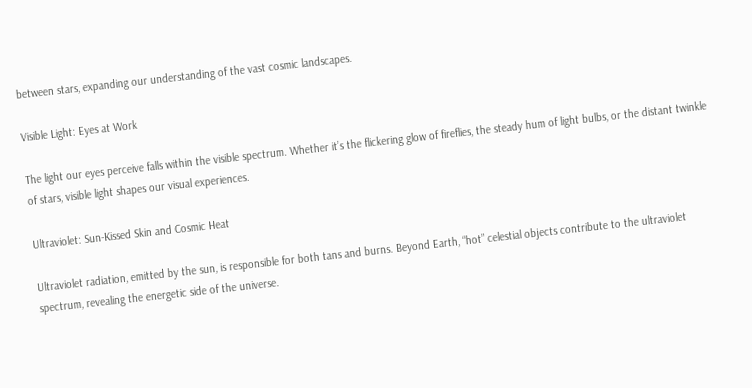between stars, expanding our understanding of the vast cosmic landscapes.

Visible Light: Eyes at Work

The light our eyes perceive falls within the visible spectrum. Whether it’s the flickering glow of fireflies, the steady hum of light bulbs, or the distant twinkle of stars, visible light shapes our visual experiences.

Ultraviolet: Sun-Kissed Skin and Cosmic Heat

Ultraviolet radiation, emitted by the sun, is responsible for both tans and burns. Beyond Earth, “hot” celestial objects contribute to the ultraviolet spectrum, revealing the energetic side of the universe.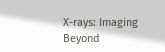X-rays: Imaging Beyond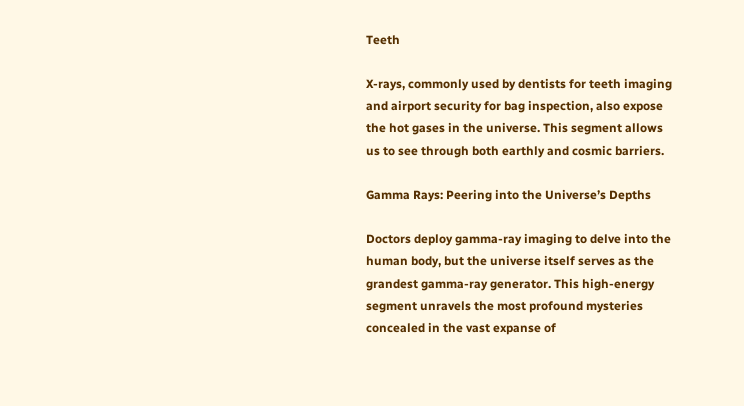Teeth

X-rays, commonly used by dentists for teeth imaging and airport security for bag inspection, also expose the hot gases in the universe. This segment allows us to see through both earthly and cosmic barriers.

Gamma Rays: Peering into the Universe’s Depths

Doctors deploy gamma-ray imaging to delve into the human body, but the universe itself serves as the grandest gamma-ray generator. This high-energy segment unravels the most profound mysteries concealed in the vast expanse of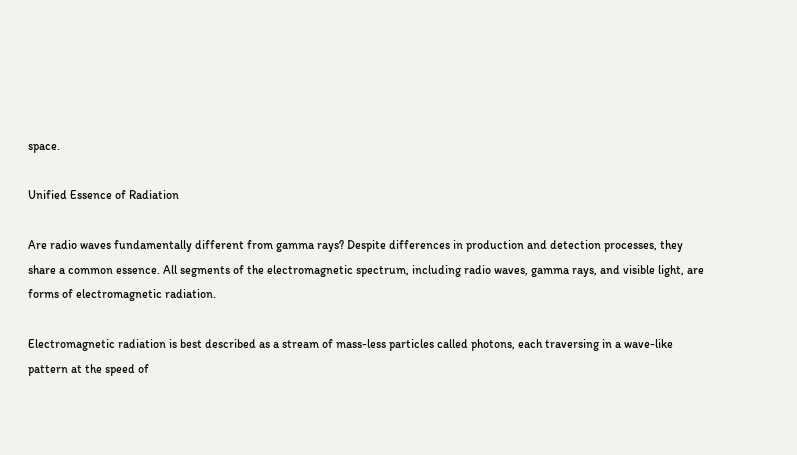space.

Unified Essence of Radiation

Are radio waves fundamentally different from gamma rays? Despite differences in production and detection processes, they share a common essence. All segments of the electromagnetic spectrum, including radio waves, gamma rays, and visible light, are forms of electromagnetic radiation.

Electromagnetic radiation is best described as a stream of mass-less particles called photons, each traversing in a wave-like pattern at the speed of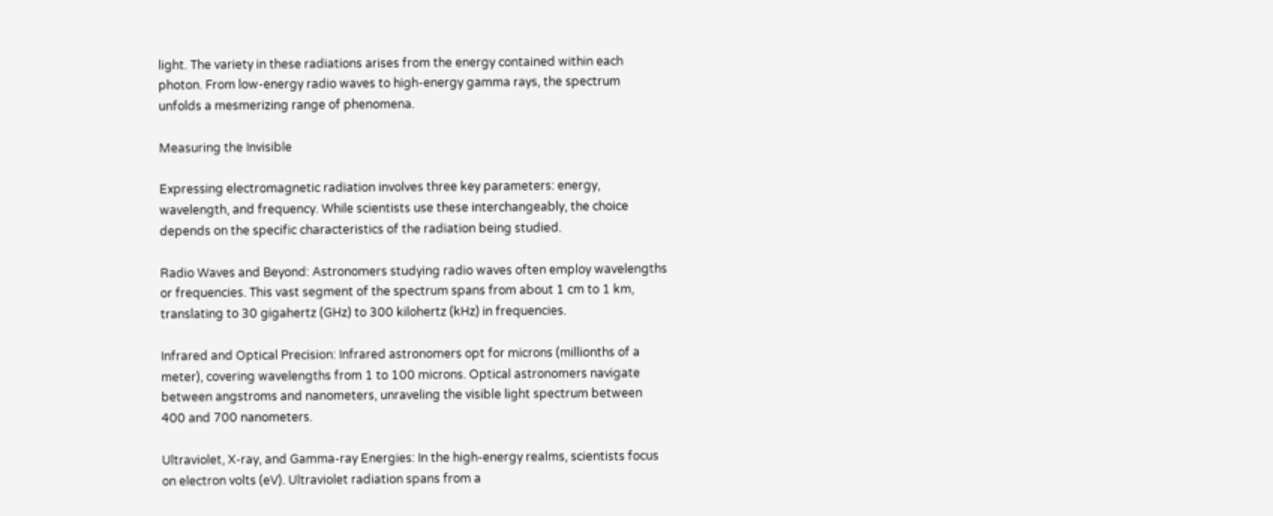light. The variety in these radiations arises from the energy contained within each photon. From low-energy radio waves to high-energy gamma rays, the spectrum unfolds a mesmerizing range of phenomena.

Measuring the Invisible

Expressing electromagnetic radiation involves three key parameters: energy, wavelength, and frequency. While scientists use these interchangeably, the choice depends on the specific characteristics of the radiation being studied.

Radio Waves and Beyond: Astronomers studying radio waves often employ wavelengths or frequencies. This vast segment of the spectrum spans from about 1 cm to 1 km, translating to 30 gigahertz (GHz) to 300 kilohertz (kHz) in frequencies.

Infrared and Optical Precision: Infrared astronomers opt for microns (millionths of a meter), covering wavelengths from 1 to 100 microns. Optical astronomers navigate between angstroms and nanometers, unraveling the visible light spectrum between 400 and 700 nanometers.

Ultraviolet, X-ray, and Gamma-ray Energies: In the high-energy realms, scientists focus on electron volts (eV). Ultraviolet radiation spans from a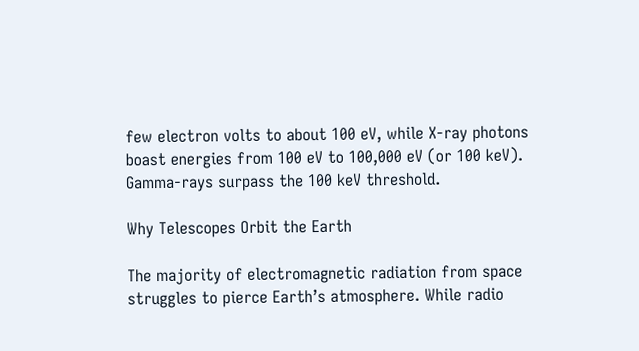few electron volts to about 100 eV, while X-ray photons boast energies from 100 eV to 100,000 eV (or 100 keV). Gamma-rays surpass the 100 keV threshold.

Why Telescopes Orbit the Earth

The majority of electromagnetic radiation from space struggles to pierce Earth’s atmosphere. While radio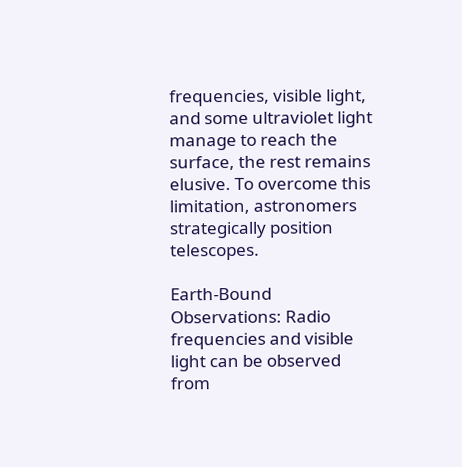frequencies, visible light, and some ultraviolet light manage to reach the surface, the rest remains elusive. To overcome this limitation, astronomers strategically position telescopes.

Earth-Bound Observations: Radio frequencies and visible light can be observed from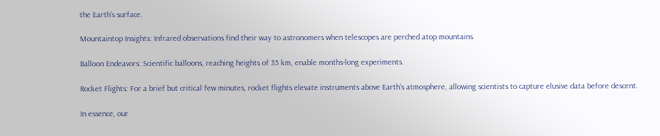the Earth’s surface.

Mountaintop Insights: Infrared observations find their way to astronomers when telescopes are perched atop mountains.

Balloon Endeavors: Scientific balloons, reaching heights of 35 km, enable months-long experiments.

Rocket Flights: For a brief but critical few minutes, rocket flights elevate instruments above Earth’s atmosphere, allowing scientists to capture elusive data before descent.

In essence, our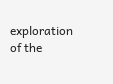exploration of the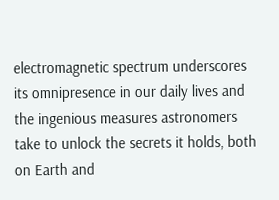electromagnetic spectrum underscores its omnipresence in our daily lives and the ingenious measures astronomers take to unlock the secrets it holds, both on Earth and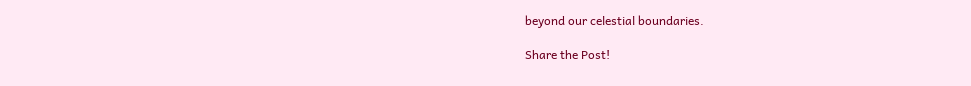beyond our celestial boundaries.

Share the Post!